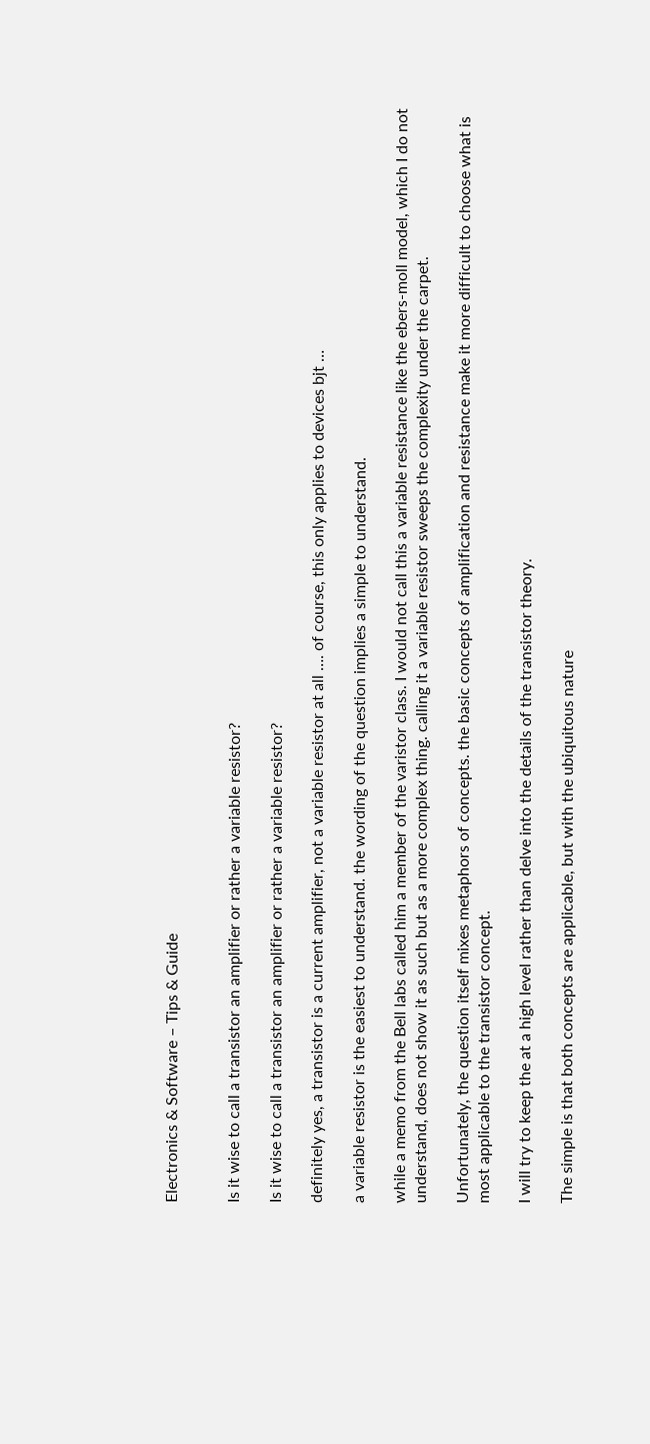Electronics & Software – Tips & Guide


Is it wise to call a transistor an amplifier or rather a variable resistor?

Is it wise to call a transistor an amplifier or rather a variable resistor?

definitely yes, a transistor is a current amplifier, not a variable resistor at all …. of course, this only applies to devices bjt …

a variable resistor is the easiest to understand. the wording of the question implies a simple to understand.

while a memo from the Bell labs called him a member of the varistor class. I would not call this a variable resistance like the ebers-moll model, which I do not understand, does not show it as such but as a more complex thing. calling it a variable resistor sweeps the complexity under the carpet.

Unfortunately, the question itself mixes metaphors of concepts. the basic concepts of amplification and resistance make it more difficult to choose what is most applicable to the transistor concept.

I will try to keep the at a high level rather than delve into the details of the transistor theory.

The simple is that both concepts are applicable, but with the ubiquitous nature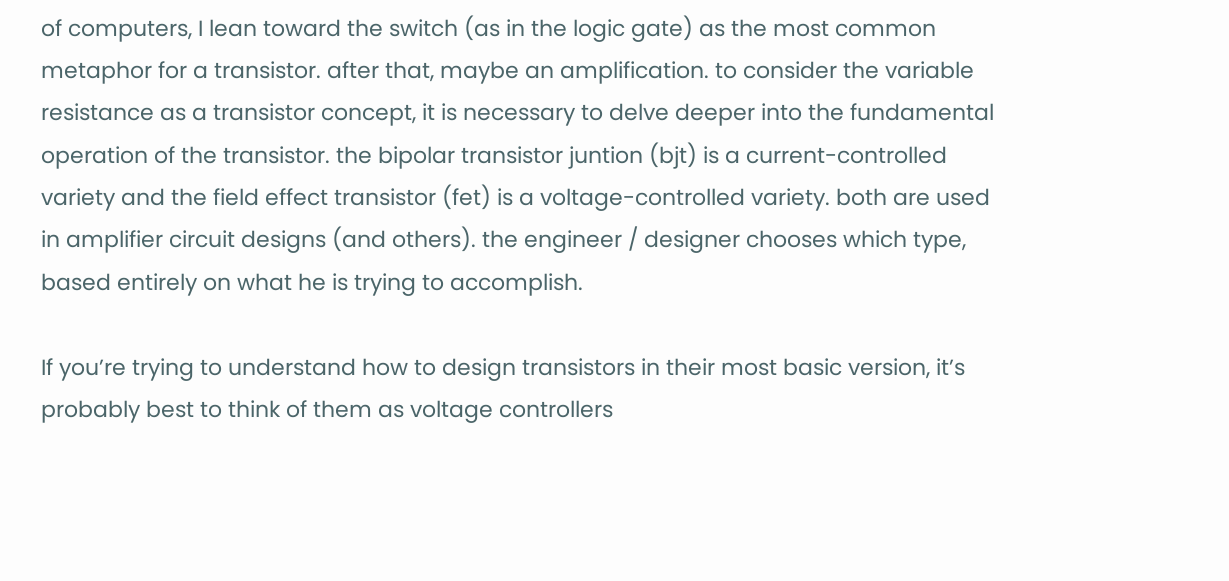of computers, I lean toward the switch (as in the logic gate) as the most common metaphor for a transistor. after that, maybe an amplification. to consider the variable resistance as a transistor concept, it is necessary to delve deeper into the fundamental operation of the transistor. the bipolar transistor juntion (bjt) is a current-controlled variety and the field effect transistor (fet) is a voltage-controlled variety. both are used in amplifier circuit designs (and others). the engineer / designer chooses which type, based entirely on what he is trying to accomplish.

If you’re trying to understand how to design transistors in their most basic version, it’s probably best to think of them as voltage controllers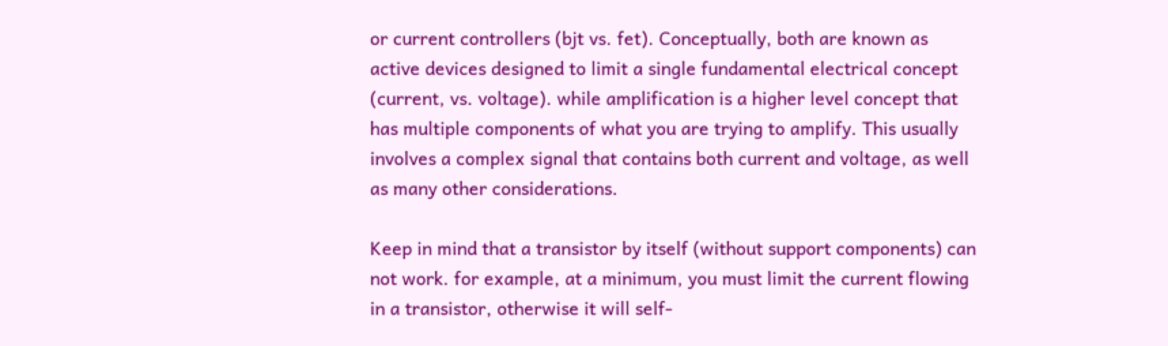or current controllers (bjt vs. fet). Conceptually, both are known as active devices designed to limit a single fundamental electrical concept (current, vs. voltage). while amplification is a higher level concept that has multiple components of what you are trying to amplify. This usually involves a complex signal that contains both current and voltage, as well as many other considerations.

Keep in mind that a transistor by itself (without support components) can not work. for example, at a minimum, you must limit the current flowing in a transistor, otherwise it will self-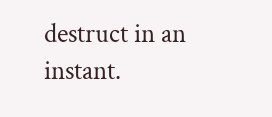destruct in an instant.